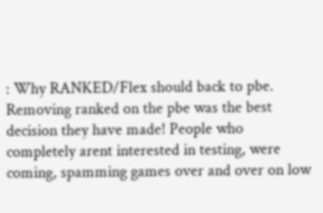: Why RANKED/Flex should back to pbe.
Removing ranked on the pbe was the best decision they have made! People who completely arent interested in testing, were coming, spamming games over and over on low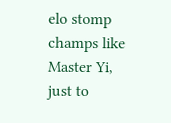elo stomp champs like Master Yi, just to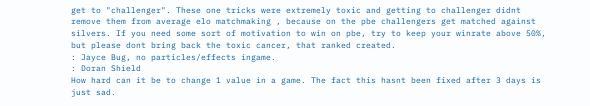get to "challenger". These one tricks were extremely toxic and getting to challenger didnt remove them from average elo matchmaking , because on the pbe challengers get matched against silvers. If you need some sort of motivation to win on pbe, try to keep your winrate above 50%, but please dont bring back the toxic cancer, that ranked created.
: Jayce Bug, no particles/effects ingame.
: Doran Shield
How hard can it be to change 1 value in a game. The fact this hasnt been fixed after 3 days is just sad.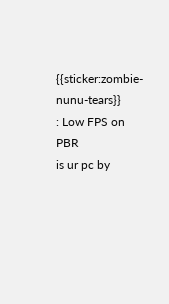{{sticker:zombie-nunu-tears}}
: Low FPS on PBR
is ur pc by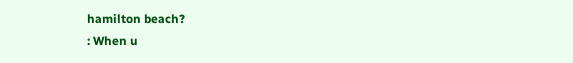hamilton beach?
: When u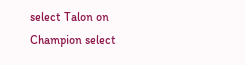select Talon on Champion select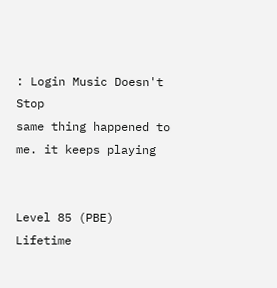: Login Music Doesn't Stop
same thing happened to me. it keeps playing


Level 85 (PBE)
Lifetime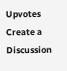Upvotes
Create a Discussion